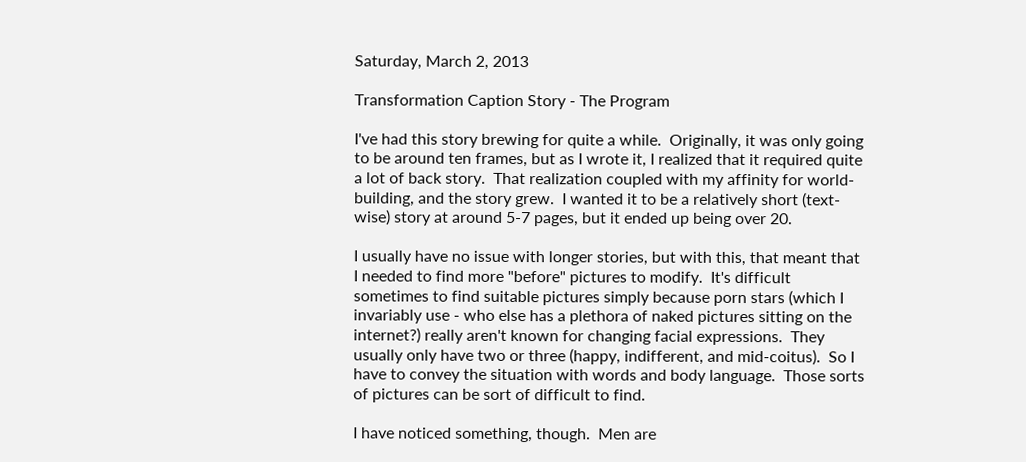Saturday, March 2, 2013

Transformation Caption Story - The Program

I've had this story brewing for quite a while.  Originally, it was only going to be around ten frames, but as I wrote it, I realized that it required quite a lot of back story.  That realization coupled with my affinity for world-building, and the story grew.  I wanted it to be a relatively short (text-wise) story at around 5-7 pages, but it ended up being over 20.

I usually have no issue with longer stories, but with this, that meant that I needed to find more "before" pictures to modify.  It's difficult sometimes to find suitable pictures simply because porn stars (which I invariably use - who else has a plethora of naked pictures sitting on the internet?) really aren't known for changing facial expressions.  They usually only have two or three (happy, indifferent, and mid-coitus).  So I have to convey the situation with words and body language.  Those sorts of pictures can be sort of difficult to find.

I have noticed something, though.  Men are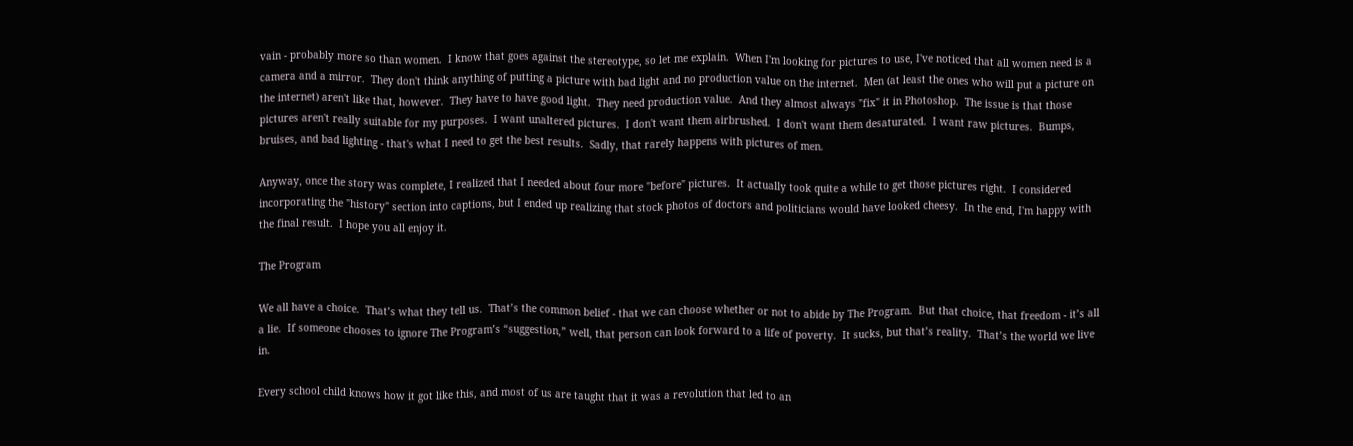vain - probably more so than women.  I know that goes against the stereotype, so let me explain.  When I'm looking for pictures to use, I've noticed that all women need is a camera and a mirror.  They don't think anything of putting a picture with bad light and no production value on the internet.  Men (at least the ones who will put a picture on the internet) aren't like that, however.  They have to have good light.  They need production value.  And they almost always "fix" it in Photoshop.  The issue is that those pictures aren't really suitable for my purposes.  I want unaltered pictures.  I don't want them airbrushed.  I don't want them desaturated.  I want raw pictures.  Bumps, bruises, and bad lighting - that's what I need to get the best results.  Sadly, that rarely happens with pictures of men.

Anyway, once the story was complete, I realized that I needed about four more "before" pictures.  It actually took quite a while to get those pictures right.  I considered incorporating the "history" section into captions, but I ended up realizing that stock photos of doctors and politicians would have looked cheesy.  In the end, I'm happy with the final result.  I hope you all enjoy it.

The Program

We all have a choice.  That’s what they tell us.  That’s the common belief - that we can choose whether or not to abide by The Program.  But that choice, that freedom - it’s all a lie.  If someone chooses to ignore The Program’s “suggestion,” well, that person can look forward to a life of poverty.  It sucks, but that’s reality.  That’s the world we live in.

Every school child knows how it got like this, and most of us are taught that it was a revolution that led to an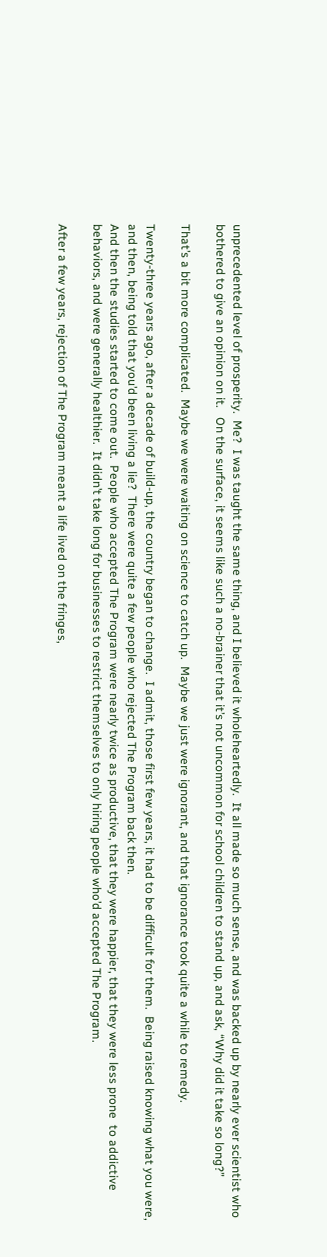unprecedented level of prosperity.  Me?  I was taught the same thing, and I believed it wholeheartedly.  It all made so much sense, and was backed up by nearly ever scientist who bothered to give an opinion on it.   On the surface, it seems like such a no-brainer that it’s not uncommon for school children to stand up, and ask, “Why did it take so long?”

That’s a bit more complicated.  Maybe we were waiting on science to catch up.  Maybe we just were ignorant, and that ignorance took quite a while to remedy.

Twenty-three years ago, after a decade of build-up, the country began to change.  I admit, those first few years, it had to be difficult for them.  Being raised knowing what you were, and then, being told that you’d been living a lie?  There were quite a few people who rejected The Program back then.
And then the studies started to come out.  People who accepted The Program were nearly twice as productive, that they were happier, that they were less prone  to addictive behaviors, and were generally healthier.  It didn’t take long for businesses to restrict themselves to only hiring people who’d accepted The Program.

After a few years, rejection of The Program meant a life lived on the fringes,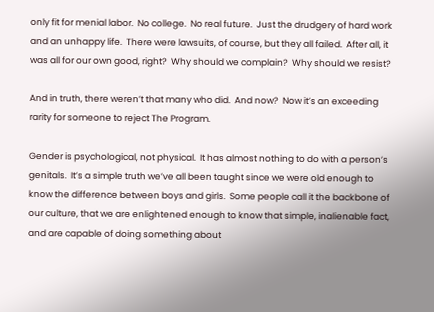only fit for menial labor.  No college.  No real future.  Just the drudgery of hard work and an unhappy life.  There were lawsuits, of course, but they all failed.  After all, it was all for our own good, right?  Why should we complain?  Why should we resist?

And in truth, there weren’t that many who did.  And now?  Now it’s an exceeding rarity for someone to reject The Program.

Gender is psychological, not physical.  It has almost nothing to do with a person’s genitals.  It’s a simple truth we’ve all been taught since we were old enough to know the difference between boys and girls.  Some people call it the backbone of our culture, that we are enlightened enough to know that simple, inalienable fact, and are capable of doing something about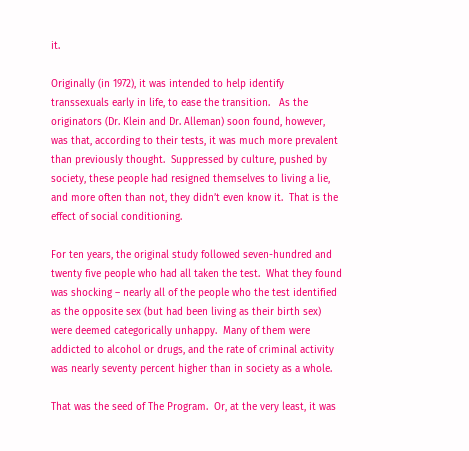it.

Originally (in 1972), it was intended to help identify transsexuals early in life, to ease the transition.   As the originators (Dr. Klein and Dr. Alleman) soon found, however, was that, according to their tests, it was much more prevalent than previously thought.  Suppressed by culture, pushed by society, these people had resigned themselves to living a lie, and more often than not, they didn’t even know it.  That is the effect of social conditioning.

For ten years, the original study followed seven-hundred and twenty five people who had all taken the test.  What they found was shocking – nearly all of the people who the test identified as the opposite sex (but had been living as their birth sex) were deemed categorically unhappy.  Many of them were addicted to alcohol or drugs, and the rate of criminal activity was nearly seventy percent higher than in society as a whole.

That was the seed of The Program.  Or, at the very least, it was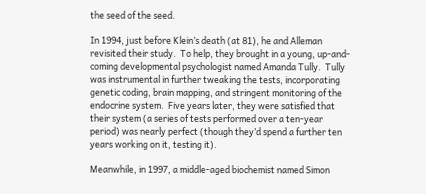the seed of the seed.

In 1994, just before Klein’s death (at 81), he and Alleman revisited their study.  To help, they brought in a young, up-and-coming developmental psychologist named Amanda Tully.  Tully was instrumental in further tweaking the tests, incorporating genetic coding, brain mapping, and stringent monitoring of the endocrine system.  Five years later, they were satisfied that their system (a series of tests performed over a ten-year period) was nearly perfect (though they’d spend a further ten years working on it, testing it).

Meanwhile, in 1997, a middle-aged biochemist named Simon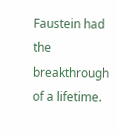Faustein had the breakthrough of a lifetime.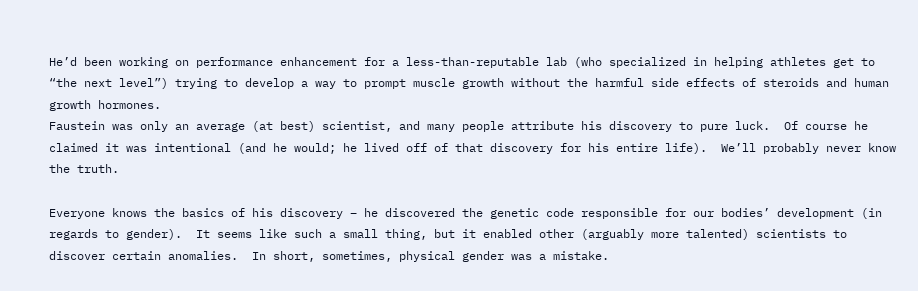He’d been working on performance enhancement for a less-than-reputable lab (who specialized in helping athletes get to “the next level”) trying to develop a way to prompt muscle growth without the harmful side effects of steroids and human growth hormones.
Faustein was only an average (at best) scientist, and many people attribute his discovery to pure luck.  Of course he claimed it was intentional (and he would; he lived off of that discovery for his entire life).  We’ll probably never know the truth.

Everyone knows the basics of his discovery – he discovered the genetic code responsible for our bodies’ development (in regards to gender).  It seems like such a small thing, but it enabled other (arguably more talented) scientists to discover certain anomalies.  In short, sometimes, physical gender was a mistake.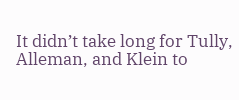It didn’t take long for Tully, Alleman, and Klein to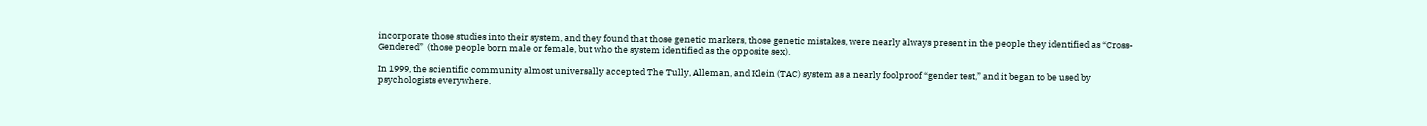incorporate those studies into their system, and they found that those genetic markers, those genetic mistakes, were nearly always present in the people they identified as “Cross-Gendered”  (those people born male or female, but who the system identified as the opposite sex).

In 1999, the scientific community almost universally accepted The Tully, Alleman, and Klein (TAC) system as a nearly foolproof “gender test,” and it began to be used by psychologists everywhere.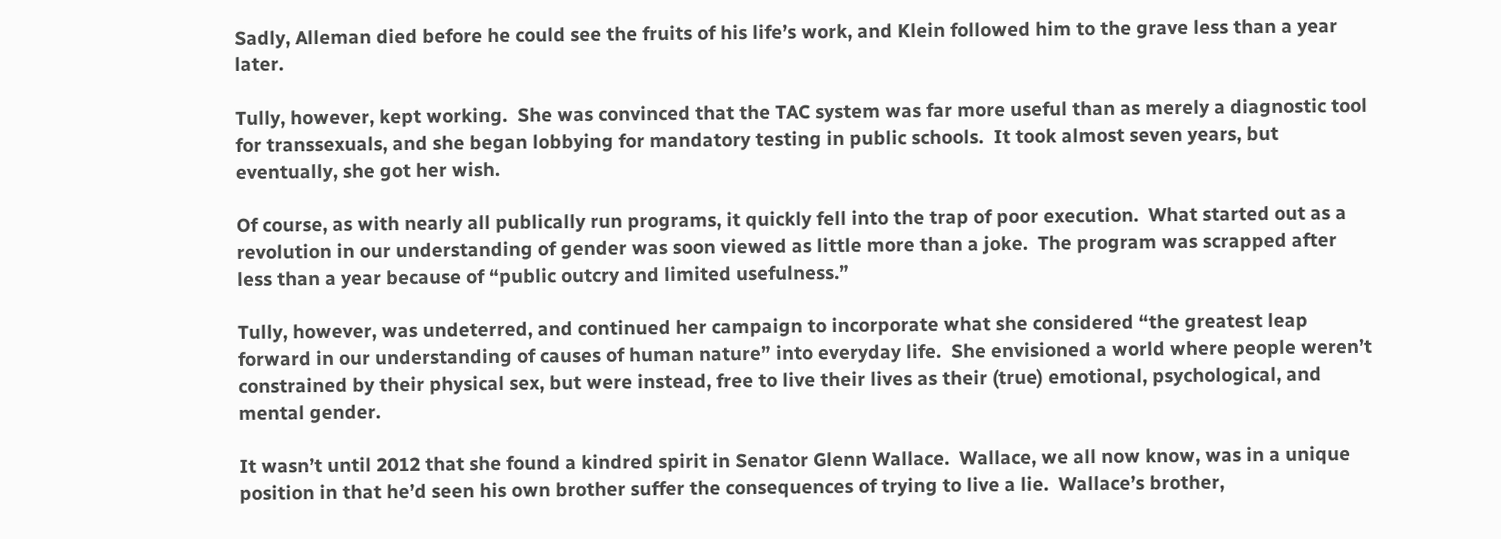Sadly, Alleman died before he could see the fruits of his life’s work, and Klein followed him to the grave less than a year later.

Tully, however, kept working.  She was convinced that the TAC system was far more useful than as merely a diagnostic tool for transsexuals, and she began lobbying for mandatory testing in public schools.  It took almost seven years, but eventually, she got her wish.

Of course, as with nearly all publically run programs, it quickly fell into the trap of poor execution.  What started out as a revolution in our understanding of gender was soon viewed as little more than a joke.  The program was scrapped after less than a year because of “public outcry and limited usefulness.”

Tully, however, was undeterred, and continued her campaign to incorporate what she considered “the greatest leap forward in our understanding of causes of human nature” into everyday life.  She envisioned a world where people weren’t constrained by their physical sex, but were instead, free to live their lives as their (true) emotional, psychological, and mental gender.

It wasn’t until 2012 that she found a kindred spirit in Senator Glenn Wallace.  Wallace, we all now know, was in a unique position in that he’d seen his own brother suffer the consequences of trying to live a lie.  Wallace’s brother,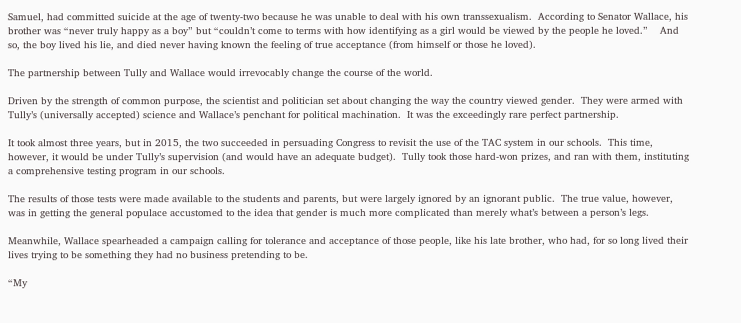Samuel, had committed suicide at the age of twenty-two because he was unable to deal with his own transsexualism.  According to Senator Wallace, his brother was “never truly happy as a boy” but “couldn’t come to terms with how identifying as a girl would be viewed by the people he loved.”    And so, the boy lived his lie, and died never having known the feeling of true acceptance (from himself or those he loved).

The partnership between Tully and Wallace would irrevocably change the course of the world.

Driven by the strength of common purpose, the scientist and politician set about changing the way the country viewed gender.  They were armed with Tully’s (universally accepted) science and Wallace’s penchant for political machination.  It was the exceedingly rare perfect partnership.

It took almost three years, but in 2015, the two succeeded in persuading Congress to revisit the use of the TAC system in our schools.  This time,  however, it would be under Tully’s supervision (and would have an adequate budget).  Tully took those hard-won prizes, and ran with them, instituting a comprehensive testing program in our schools.

The results of those tests were made available to the students and parents, but were largely ignored by an ignorant public.  The true value, however, was in getting the general populace accustomed to the idea that gender is much more complicated than merely what’s between a person’s legs.

Meanwhile, Wallace spearheaded a campaign calling for tolerance and acceptance of those people, like his late brother, who had, for so long lived their lives trying to be something they had no business pretending to be.

“My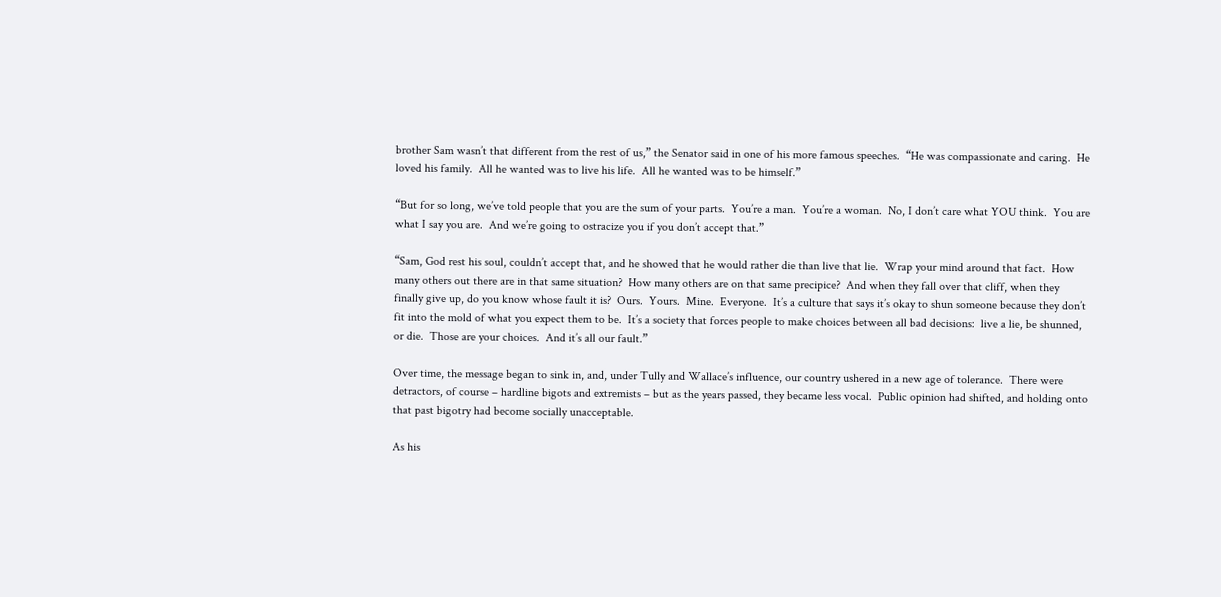brother Sam wasn’t that different from the rest of us,” the Senator said in one of his more famous speeches.  “He was compassionate and caring.  He loved his family.  All he wanted was to live his life.  All he wanted was to be himself.”

“But for so long, we’ve told people that you are the sum of your parts.  You’re a man.  You’re a woman.  No, I don’t care what YOU think.  You are what I say you are.  And we’re going to ostracize you if you don’t accept that.”

“Sam, God rest his soul, couldn’t accept that, and he showed that he would rather die than live that lie.  Wrap your mind around that fact.  How many others out there are in that same situation?  How many others are on that same precipice?  And when they fall over that cliff, when they finally give up, do you know whose fault it is?  Ours.  Yours.  Mine.  Everyone.  It’s a culture that says it’s okay to shun someone because they don’t fit into the mold of what you expect them to be.  It’s a society that forces people to make choices between all bad decisions:  live a lie, be shunned, or die.  Those are your choices.  And it’s all our fault.”

Over time, the message began to sink in, and, under Tully and Wallace’s influence, our country ushered in a new age of tolerance.  There were detractors, of course – hardline bigots and extremists – but as the years passed, they became less vocal.  Public opinion had shifted, and holding onto that past bigotry had become socially unacceptable.

As his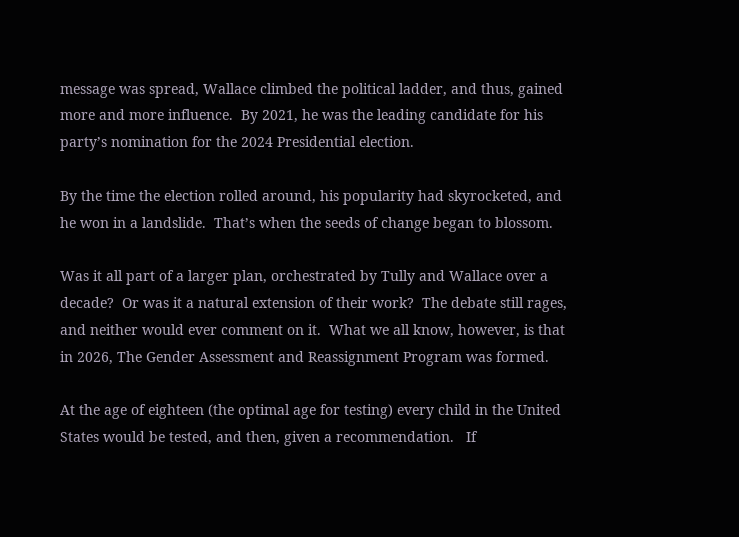message was spread, Wallace climbed the political ladder, and thus, gained more and more influence.  By 2021, he was the leading candidate for his party’s nomination for the 2024 Presidential election.

By the time the election rolled around, his popularity had skyrocketed, and he won in a landslide.  That’s when the seeds of change began to blossom.

Was it all part of a larger plan, orchestrated by Tully and Wallace over a decade?  Or was it a natural extension of their work?  The debate still rages, and neither would ever comment on it.  What we all know, however, is that in 2026, The Gender Assessment and Reassignment Program was formed.

At the age of eighteen (the optimal age for testing) every child in the United States would be tested, and then, given a recommendation.   If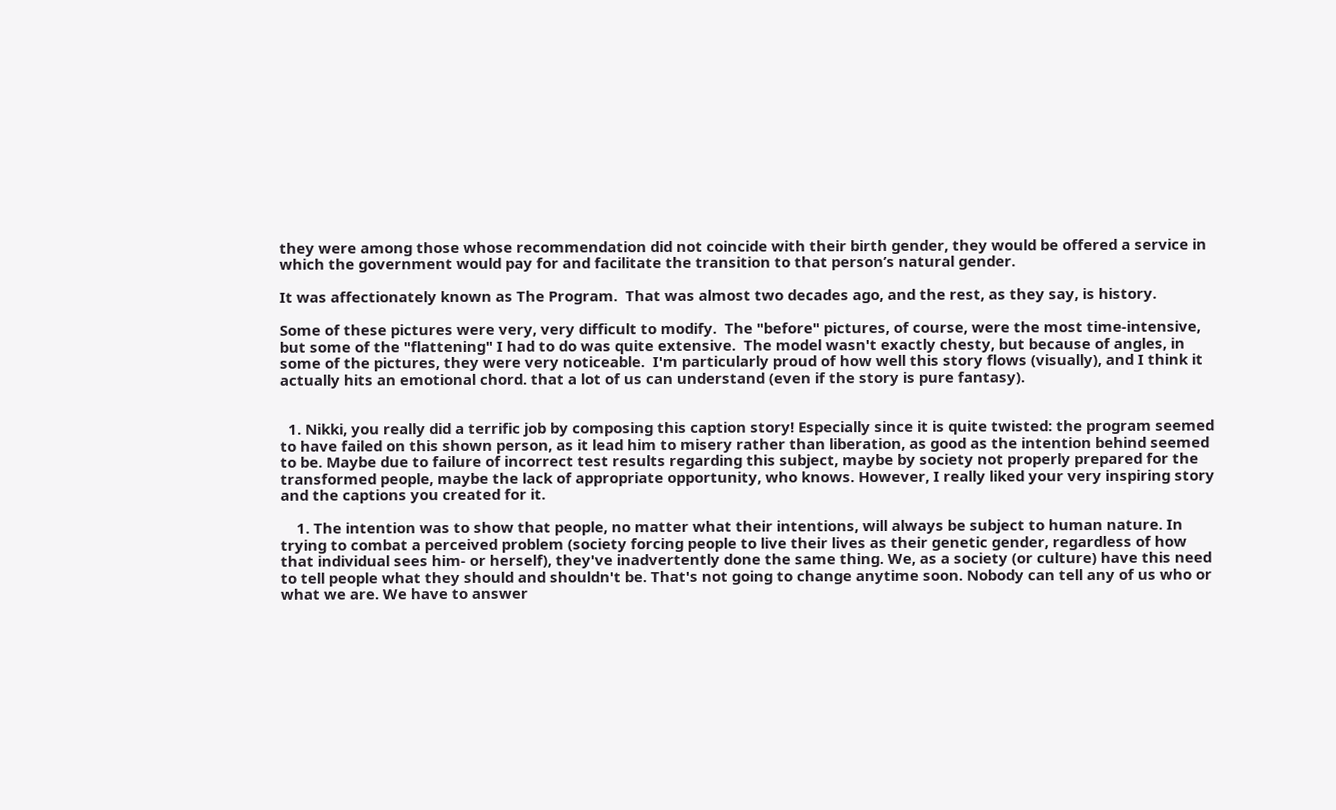they were among those whose recommendation did not coincide with their birth gender, they would be offered a service in which the government would pay for and facilitate the transition to that person’s natural gender.

It was affectionately known as The Program.  That was almost two decades ago, and the rest, as they say, is history.

Some of these pictures were very, very difficult to modify.  The "before" pictures, of course, were the most time-intensive, but some of the "flattening" I had to do was quite extensive.  The model wasn't exactly chesty, but because of angles, in some of the pictures, they were very noticeable.  I'm particularly proud of how well this story flows (visually), and I think it actually hits an emotional chord. that a lot of us can understand (even if the story is pure fantasy).


  1. Nikki, you really did a terrific job by composing this caption story! Especially since it is quite twisted: the program seemed to have failed on this shown person, as it lead him to misery rather than liberation, as good as the intention behind seemed to be. Maybe due to failure of incorrect test results regarding this subject, maybe by society not properly prepared for the transformed people, maybe the lack of appropriate opportunity, who knows. However, I really liked your very inspiring story and the captions you created for it.

    1. The intention was to show that people, no matter what their intentions, will always be subject to human nature. In trying to combat a perceived problem (society forcing people to live their lives as their genetic gender, regardless of how that individual sees him- or herself), they've inadvertently done the same thing. We, as a society (or culture) have this need to tell people what they should and shouldn't be. That's not going to change anytime soon. Nobody can tell any of us who or what we are. We have to answer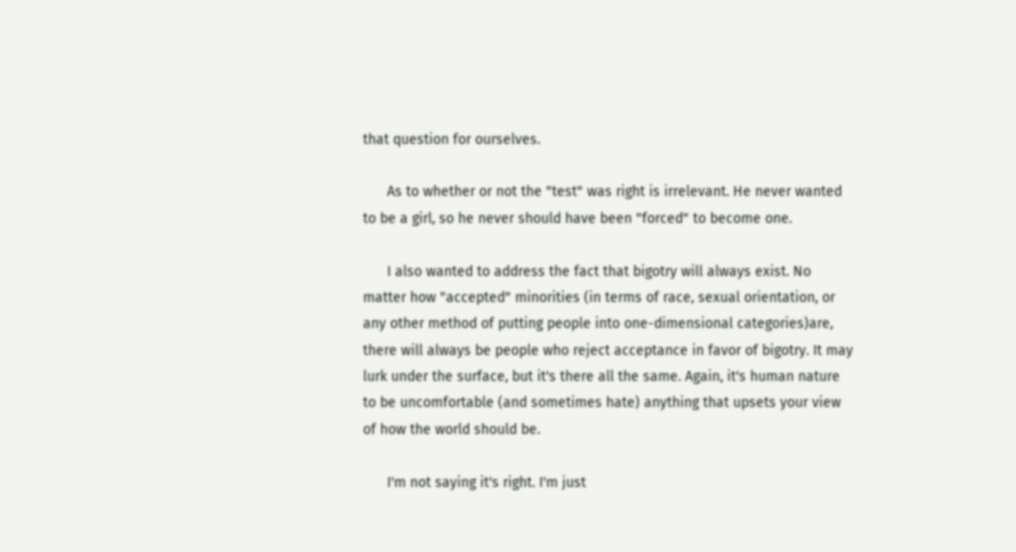that question for ourselves.

      As to whether or not the "test" was right is irrelevant. He never wanted to be a girl, so he never should have been "forced" to become one.

      I also wanted to address the fact that bigotry will always exist. No matter how "accepted" minorities (in terms of race, sexual orientation, or any other method of putting people into one-dimensional categories)are, there will always be people who reject acceptance in favor of bigotry. It may lurk under the surface, but it's there all the same. Again, it's human nature to be uncomfortable (and sometimes hate) anything that upsets your view of how the world should be.

      I'm not saying it's right. I'm just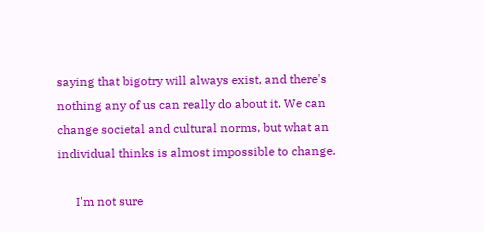saying that bigotry will always exist, and there's nothing any of us can really do about it. We can change societal and cultural norms, but what an individual thinks is almost impossible to change.

      I'm not sure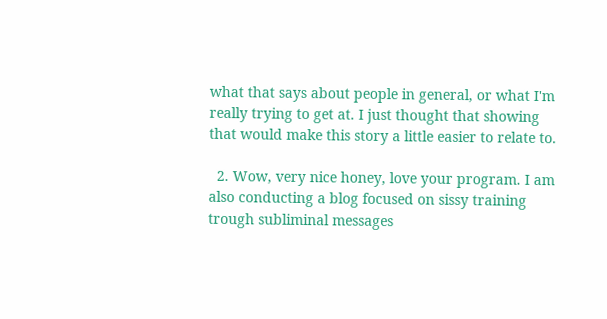what that says about people in general, or what I'm really trying to get at. I just thought that showing that would make this story a little easier to relate to.

  2. Wow, very nice honey, love your program. I am also conducting a blog focused on sissy training trough subliminal messages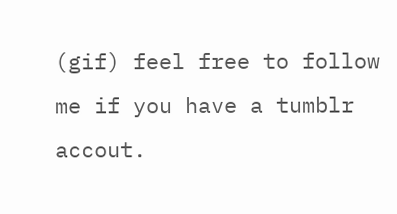(gif) feel free to follow me if you have a tumblr accout.